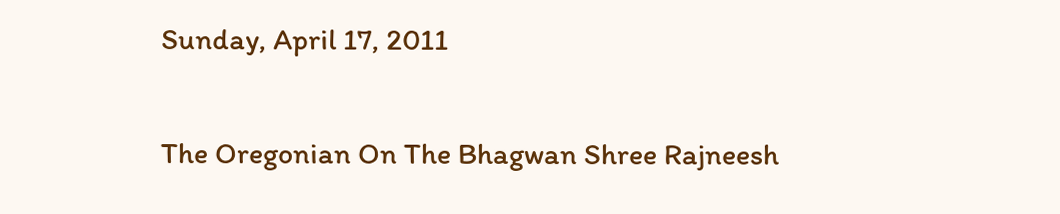Sunday, April 17, 2011

The Oregonian On The Bhagwan Shree Rajneesh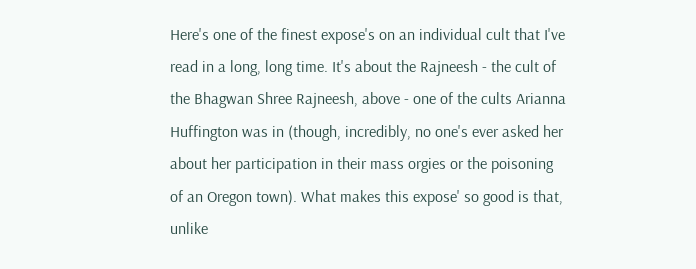Here's one of the finest expose's on an individual cult that I've read in a long, long time. It's about the Rajneesh - the cult of the Bhagwan Shree Rajneesh, above - one of the cults Arianna Huffington was in (though, incredibly, no one's ever asked her about her participation in their mass orgies or the poisoning of an Oregon town). What makes this expose' so good is that, unlike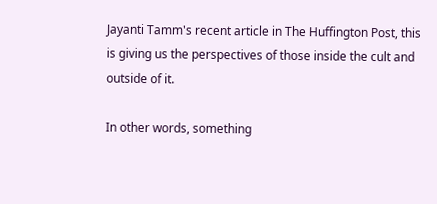Jayanti Tamm's recent article in The Huffington Post, this is giving us the perspectives of those inside the cult and outside of it.

In other words, something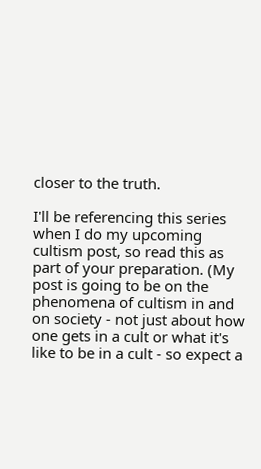closer to the truth.

I'll be referencing this series when I do my upcoming cultism post, so read this as part of your preparation. (My post is going to be on the phenomena of cultism in and on society - not just about how one gets in a cult or what it's like to be in a cult - so expect a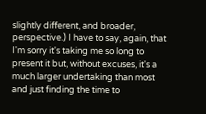slightly different, and broader, perspective.) I have to say, again, that I'm sorry it's taking me so long to present it but, without excuses, it's a much larger undertaking than most and just finding the time to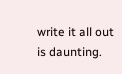write it all out is daunting.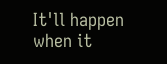It'll happen when it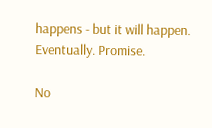happens - but it will happen. Eventually. Promise.

No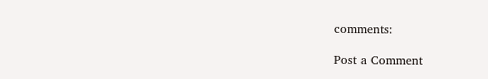comments:

Post a Comment